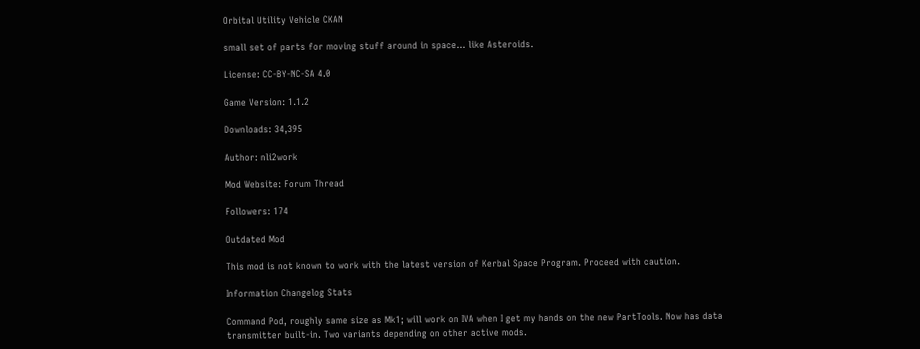Orbital Utility Vehicle CKAN

small set of parts for moving stuff around in space... like Asteroids.

License: CC-BY-NC-SA 4.0

Game Version: 1.1.2

Downloads: 34,395

Author: nli2work

Mod Website: Forum Thread

Followers: 174

Outdated Mod

This mod is not known to work with the latest version of Kerbal Space Program. Proceed with caution.

Information Changelog Stats

Command Pod, roughly same size as Mk1; will work on IVA when I get my hands on the new PartTools. Now has data transmitter built-in. Two variants depending on other active mods.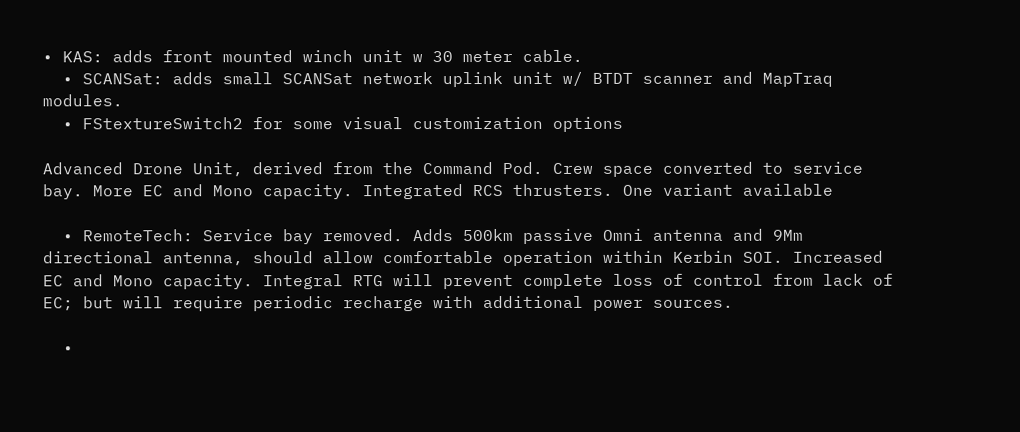• KAS: adds front mounted winch unit w 30 meter cable.
  • SCANSat: adds small SCANSat network uplink unit w/ BTDT scanner and MapTraq modules.
  • FStextureSwitch2 for some visual customization options

Advanced Drone Unit, derived from the Command Pod. Crew space converted to service bay. More EC and Mono capacity. Integrated RCS thrusters. One variant available

  • RemoteTech: Service bay removed. Adds 500km passive Omni antenna and 9Mm directional antenna, should allow comfortable operation within Kerbin SOI. Increased EC and Mono capacity. Integral RTG will prevent complete loss of control from lack of EC; but will require periodic recharge with additional power sources.

  •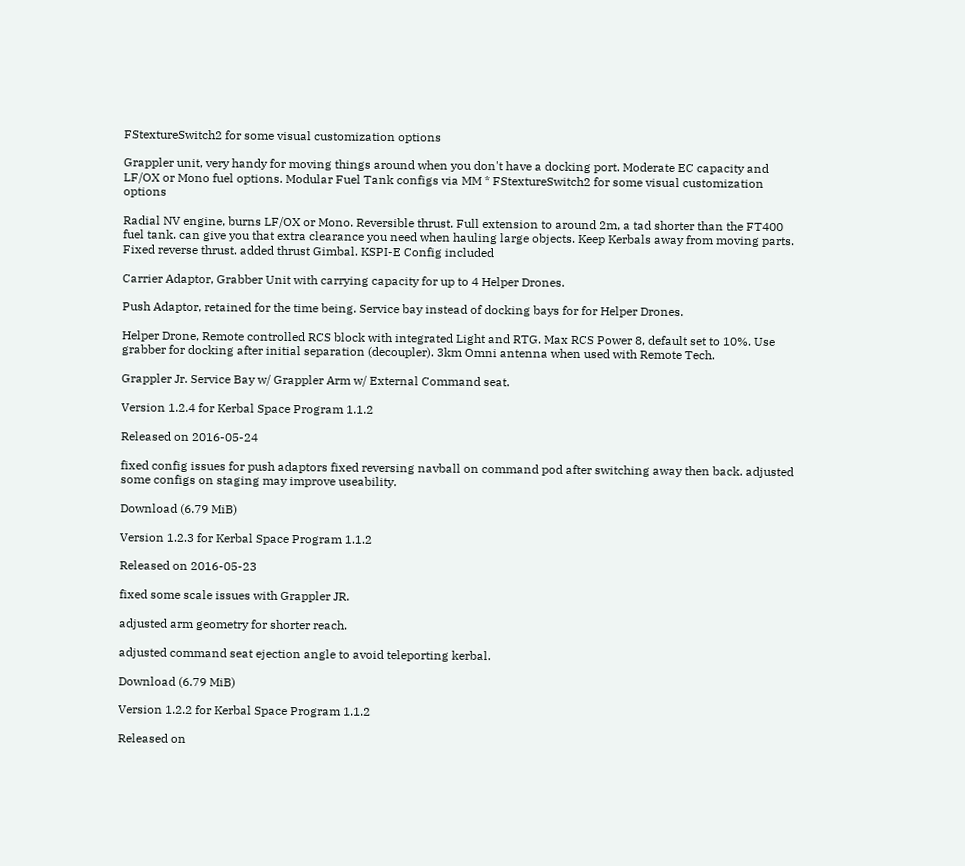FStextureSwitch2 for some visual customization options

Grappler unit, very handy for moving things around when you don't have a docking port. Moderate EC capacity and LF/OX or Mono fuel options. Modular Fuel Tank configs via MM * FStextureSwitch2 for some visual customization options

Radial NV engine, burns LF/OX or Mono. Reversible thrust. Full extension to around 2m, a tad shorter than the FT400 fuel tank. can give you that extra clearance you need when hauling large objects. Keep Kerbals away from moving parts. Fixed reverse thrust. added thrust Gimbal. KSPI-E Config included

Carrier Adaptor, Grabber Unit with carrying capacity for up to 4 Helper Drones.

Push Adaptor, retained for the time being. Service bay instead of docking bays for for Helper Drones.

Helper Drone, Remote controlled RCS block with integrated Light and RTG. Max RCS Power 8, default set to 10%. Use grabber for docking after initial separation (decoupler). 3km Omni antenna when used with Remote Tech.

Grappler Jr. Service Bay w/ Grappler Arm w/ External Command seat.

Version 1.2.4 for Kerbal Space Program 1.1.2

Released on 2016-05-24

fixed config issues for push adaptors fixed reversing navball on command pod after switching away then back. adjusted some configs on staging may improve useability.

Download (6.79 MiB)

Version 1.2.3 for Kerbal Space Program 1.1.2

Released on 2016-05-23

fixed some scale issues with Grappler JR.

adjusted arm geometry for shorter reach.

adjusted command seat ejection angle to avoid teleporting kerbal.

Download (6.79 MiB)

Version 1.2.2 for Kerbal Space Program 1.1.2

Released on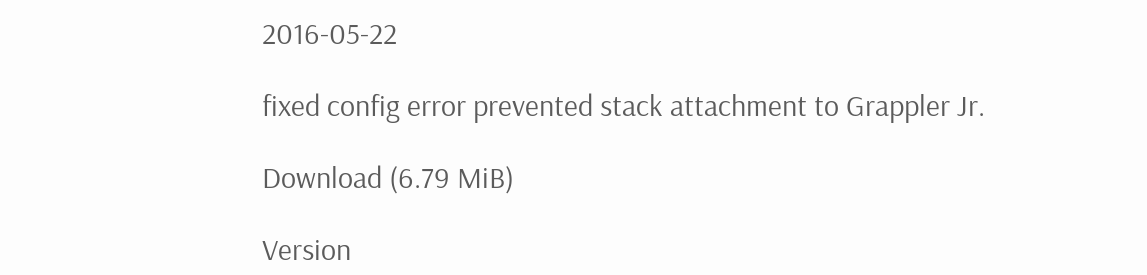2016-05-22

fixed config error prevented stack attachment to Grappler Jr.

Download (6.79 MiB)

Version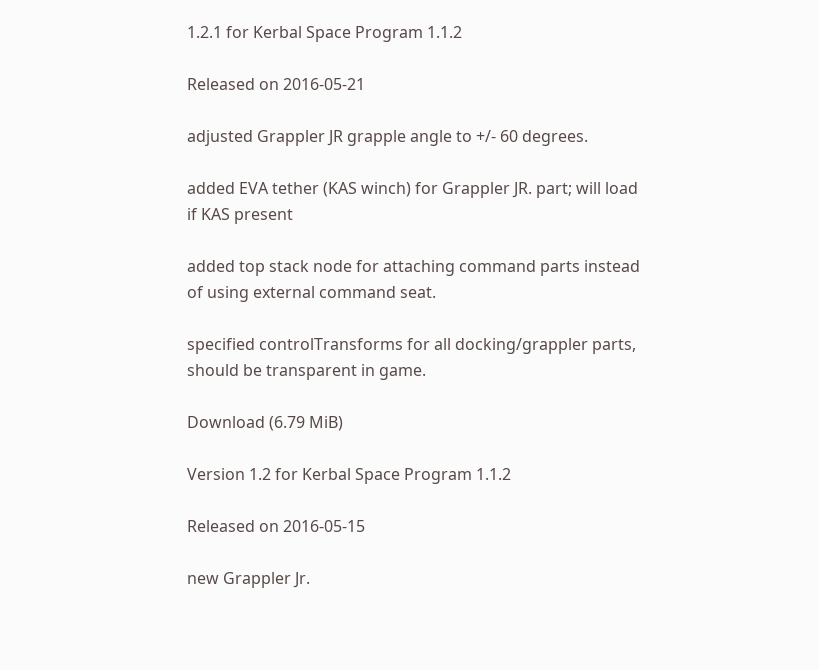1.2.1 for Kerbal Space Program 1.1.2

Released on 2016-05-21

adjusted Grappler JR grapple angle to +/- 60 degrees.

added EVA tether (KAS winch) for Grappler JR. part; will load if KAS present

added top stack node for attaching command parts instead of using external command seat.

specified controlTransforms for all docking/grappler parts, should be transparent in game.

Download (6.79 MiB)

Version 1.2 for Kerbal Space Program 1.1.2

Released on 2016-05-15

new Grappler Jr.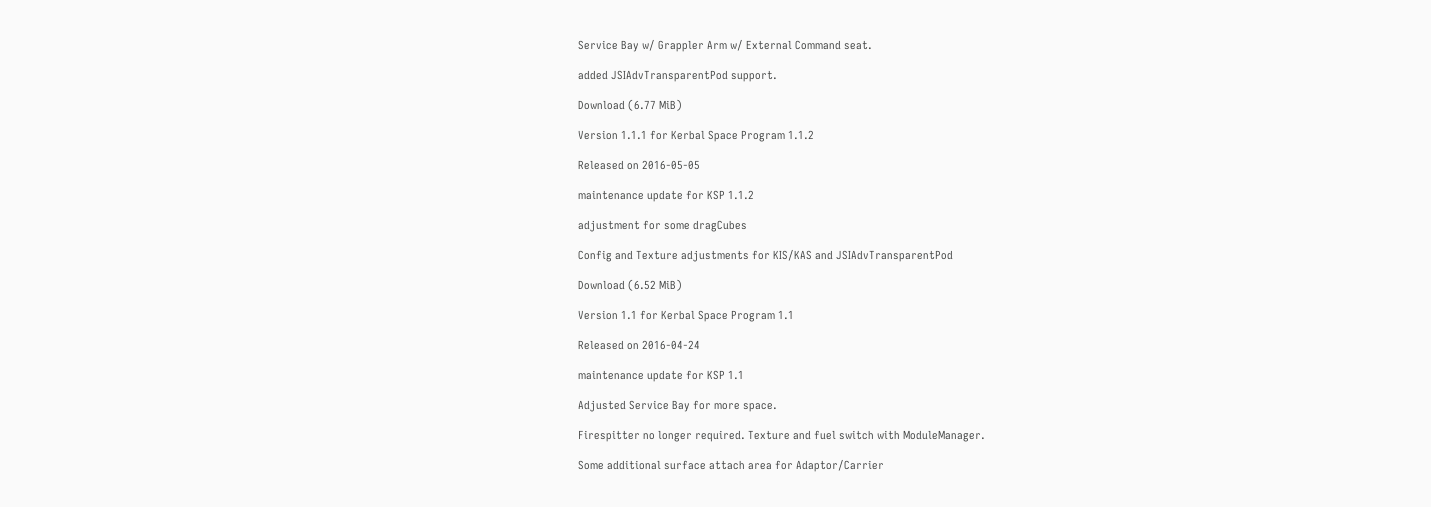Service Bay w/ Grappler Arm w/ External Command seat.

added JSIAdvTransparentPod support.

Download (6.77 MiB)

Version 1.1.1 for Kerbal Space Program 1.1.2

Released on 2016-05-05

maintenance update for KSP 1.1.2

adjustment for some dragCubes

Config and Texture adjustments for KIS/KAS and JSIAdvTransparentPod

Download (6.52 MiB)

Version 1.1 for Kerbal Space Program 1.1

Released on 2016-04-24

maintenance update for KSP 1.1

Adjusted Service Bay for more space.

Firespitter no longer required. Texture and fuel switch with ModuleManager.

Some additional surface attach area for Adaptor/Carrier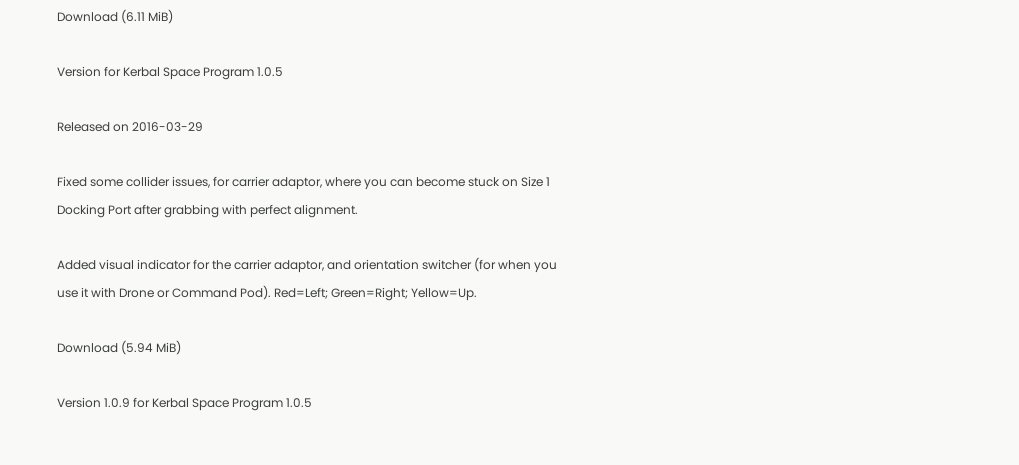Download (6.11 MiB)

Version for Kerbal Space Program 1.0.5

Released on 2016-03-29

Fixed some collider issues, for carrier adaptor, where you can become stuck on Size 1 Docking Port after grabbing with perfect alignment.

Added visual indicator for the carrier adaptor, and orientation switcher (for when you use it with Drone or Command Pod). Red=Left; Green=Right; Yellow=Up.

Download (5.94 MiB)

Version 1.0.9 for Kerbal Space Program 1.0.5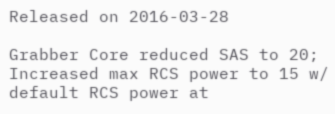Released on 2016-03-28

Grabber Core reduced SAS to 20; Increased max RCS power to 15 w/ default RCS power at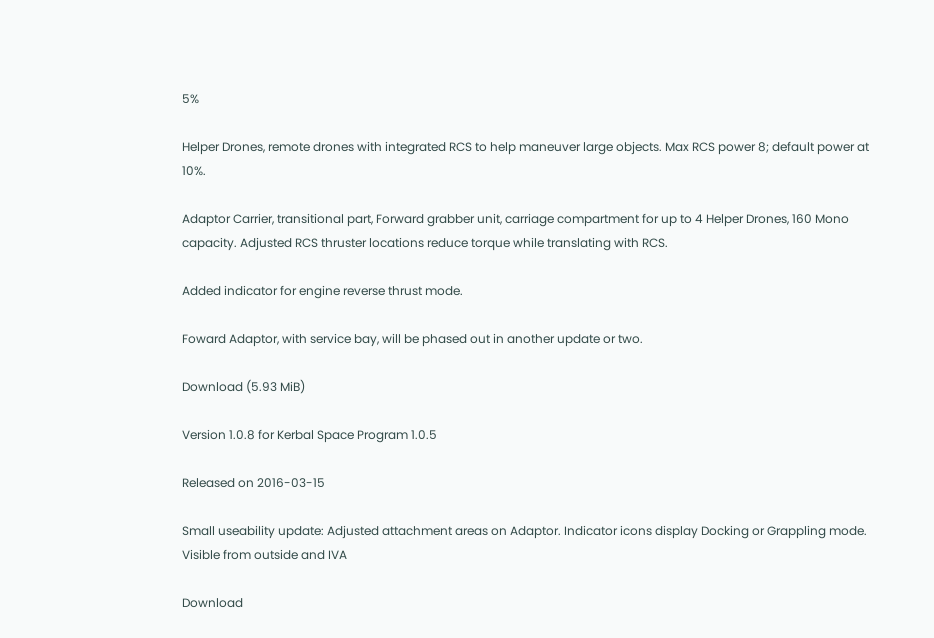5%

Helper Drones, remote drones with integrated RCS to help maneuver large objects. Max RCS power 8; default power at 10%.

Adaptor Carrier, transitional part, Forward grabber unit, carriage compartment for up to 4 Helper Drones, 160 Mono capacity. Adjusted RCS thruster locations reduce torque while translating with RCS.

Added indicator for engine reverse thrust mode.

Foward Adaptor, with service bay, will be phased out in another update or two.

Download (5.93 MiB)

Version 1.0.8 for Kerbal Space Program 1.0.5

Released on 2016-03-15

Small useability update: Adjusted attachment areas on Adaptor. Indicator icons display Docking or Grappling mode. Visible from outside and IVA

Download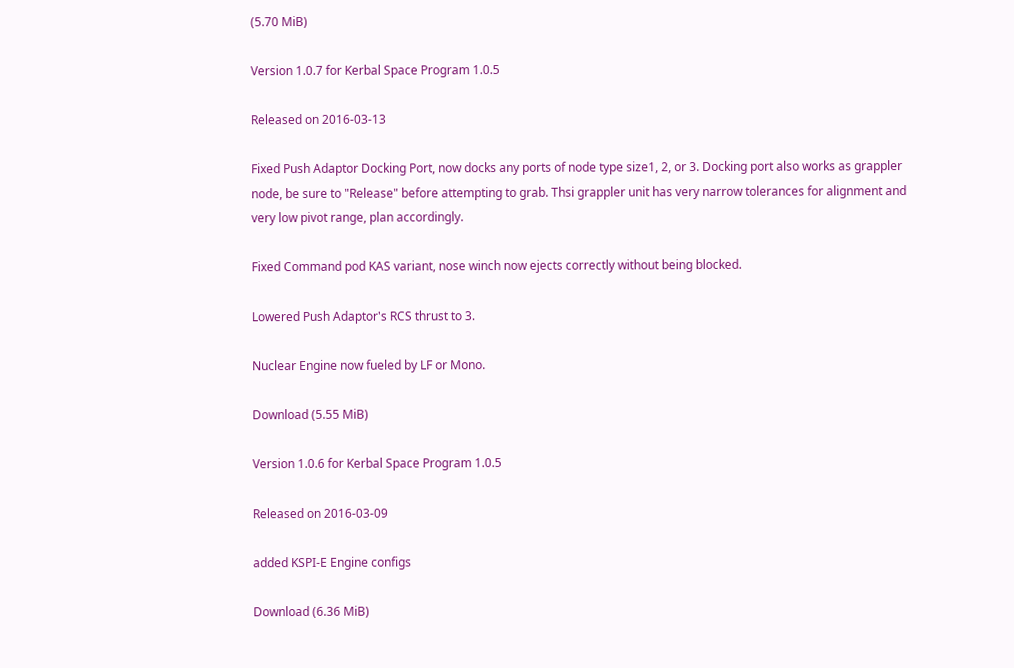(5.70 MiB)

Version 1.0.7 for Kerbal Space Program 1.0.5

Released on 2016-03-13

Fixed Push Adaptor Docking Port, now docks any ports of node type size1, 2, or 3. Docking port also works as grappler node, be sure to "Release" before attempting to grab. Thsi grappler unit has very narrow tolerances for alignment and very low pivot range, plan accordingly.

Fixed Command pod KAS variant, nose winch now ejects correctly without being blocked.

Lowered Push Adaptor's RCS thrust to 3.

Nuclear Engine now fueled by LF or Mono.

Download (5.55 MiB)

Version 1.0.6 for Kerbal Space Program 1.0.5

Released on 2016-03-09

added KSPI-E Engine configs

Download (6.36 MiB)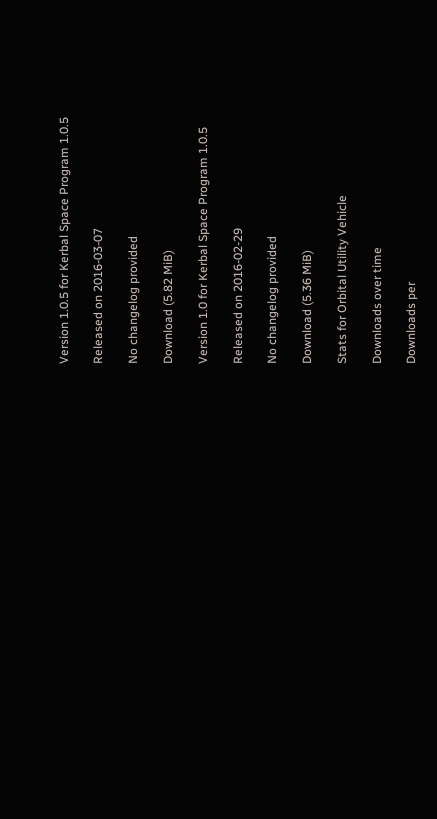Version 1.0.5 for Kerbal Space Program 1.0.5

Released on 2016-03-07

No changelog provided

Download (5.82 MiB)

Version 1.0 for Kerbal Space Program 1.0.5

Released on 2016-02-29

No changelog provided

Download (5.36 MiB)

Stats for Orbital Utility Vehicle

Downloads over time

Downloads per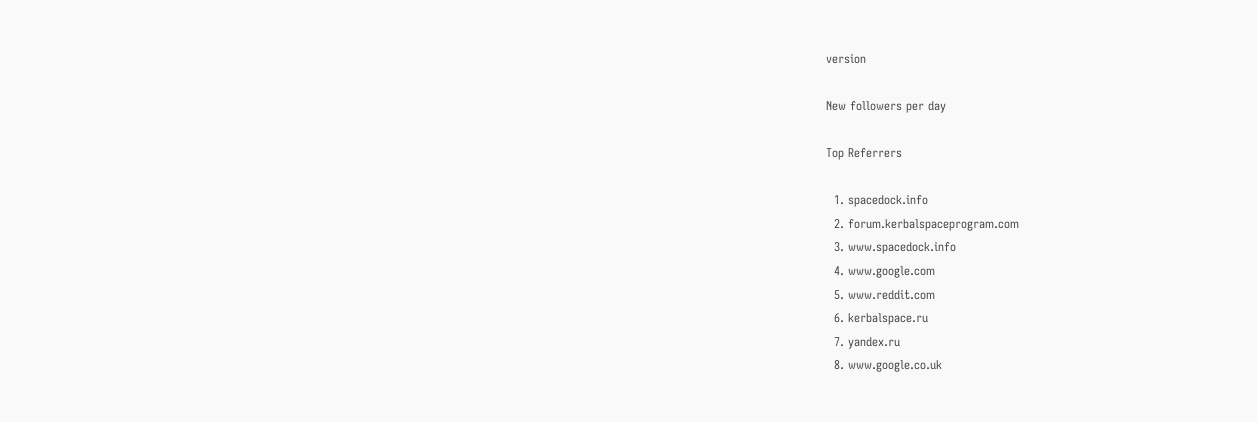version

New followers per day

Top Referrers

  1. spacedock.info
  2. forum.kerbalspaceprogram.com
  3. www.spacedock.info
  4. www.google.com
  5. www.reddit.com
  6. kerbalspace.ru
  7. yandex.ru
  8. www.google.co.uk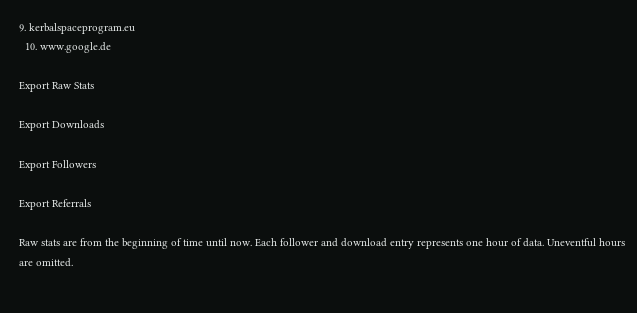9. kerbalspaceprogram.eu
  10. www.google.de

Export Raw Stats

Export Downloads

Export Followers

Export Referrals

Raw stats are from the beginning of time until now. Each follower and download entry represents one hour of data. Uneventful hours are omitted.